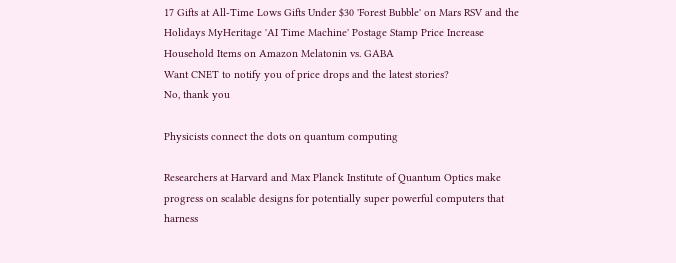17 Gifts at All-Time Lows Gifts Under $30 'Forest Bubble' on Mars RSV and the Holidays MyHeritage 'AI Time Machine' Postage Stamp Price Increase Household Items on Amazon Melatonin vs. GABA
Want CNET to notify you of price drops and the latest stories?
No, thank you

Physicists connect the dots on quantum computing

Researchers at Harvard and Max Planck Institute of Quantum Optics make progress on scalable designs for potentially super powerful computers that harness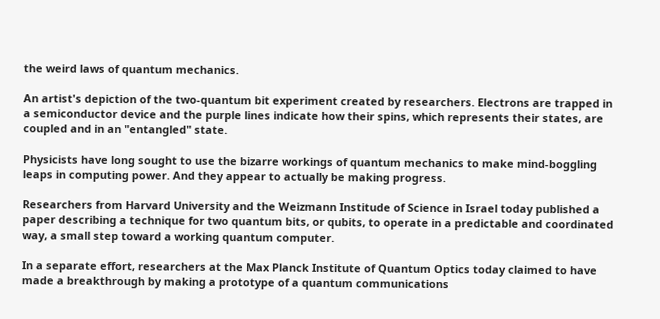the weird laws of quantum mechanics.

An artist's depiction of the two-quantum bit experiment created by researchers. Electrons are trapped in a semiconductor device and the purple lines indicate how their spins, which represents their states, are coupled and in an "entangled" state.

Physicists have long sought to use the bizarre workings of quantum mechanics to make mind-boggling leaps in computing power. And they appear to actually be making progress.

Researchers from Harvard University and the Weizmann Institude of Science in Israel today published a paper describing a technique for two quantum bits, or qubits, to operate in a predictable and coordinated way, a small step toward a working quantum computer.

In a separate effort, researchers at the Max Planck Institute of Quantum Optics today claimed to have made a breakthrough by making a prototype of a quantum communications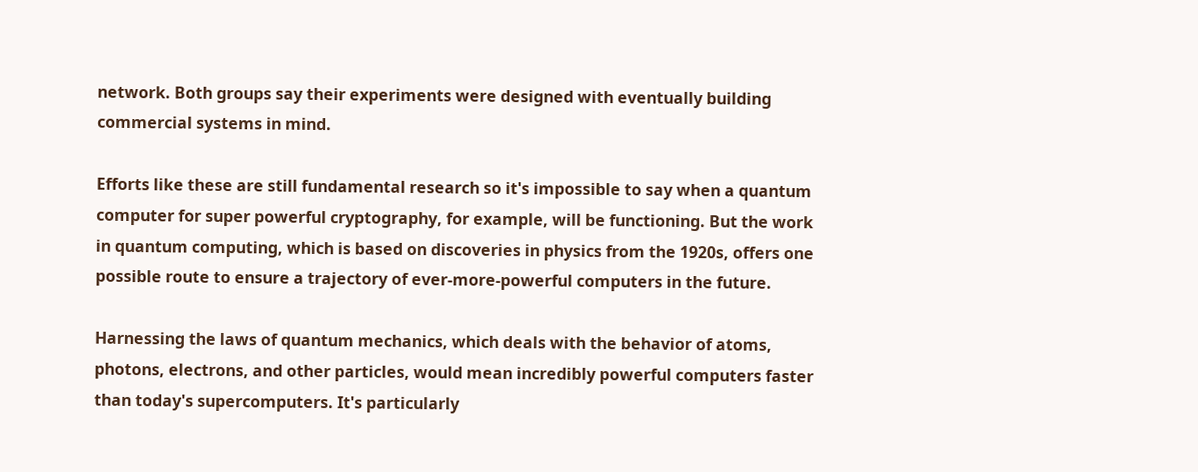network. Both groups say their experiments were designed with eventually building commercial systems in mind.

Efforts like these are still fundamental research so it's impossible to say when a quantum computer for super powerful cryptography, for example, will be functioning. But the work in quantum computing, which is based on discoveries in physics from the 1920s, offers one possible route to ensure a trajectory of ever-more-powerful computers in the future.

Harnessing the laws of quantum mechanics, which deals with the behavior of atoms, photons, electrons, and other particles, would mean incredibly powerful computers faster than today's supercomputers. It's particularly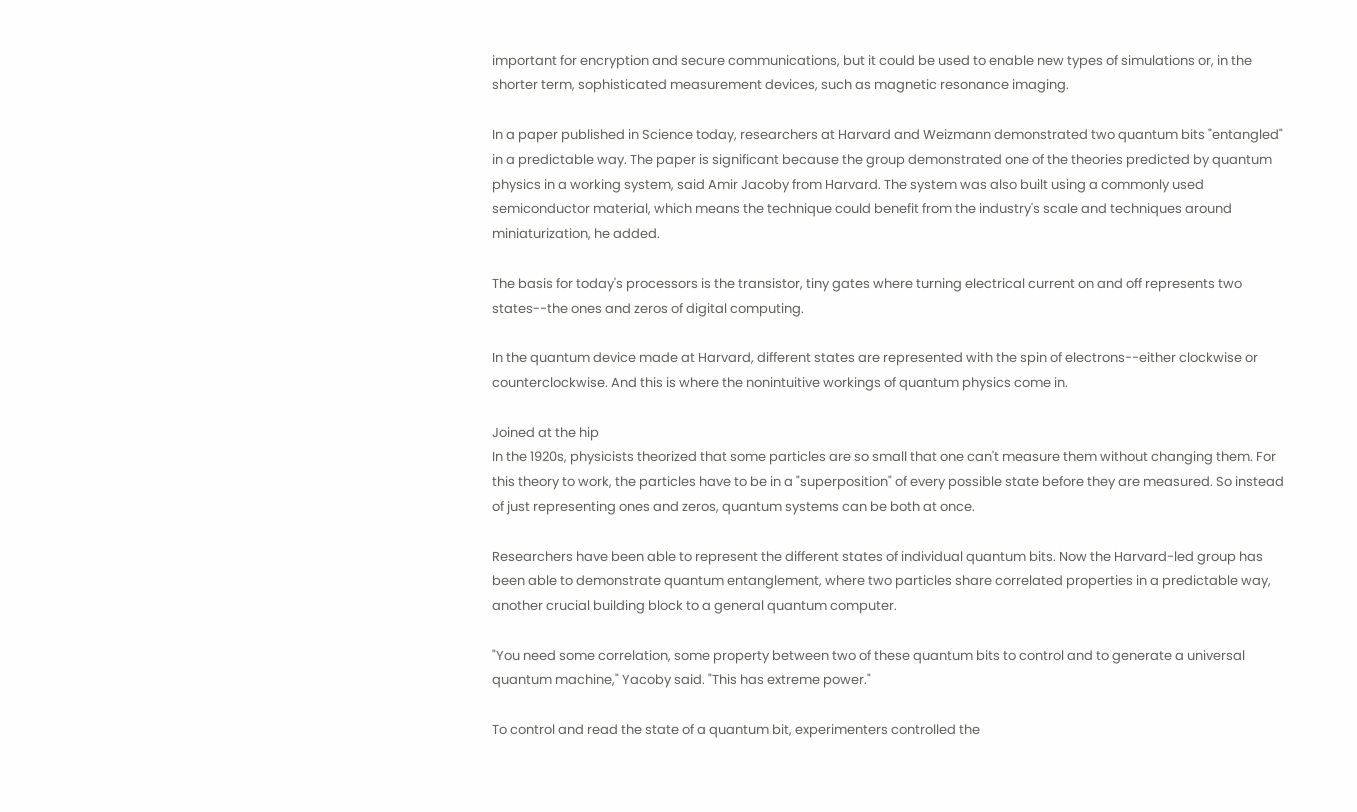important for encryption and secure communications, but it could be used to enable new types of simulations or, in the shorter term, sophisticated measurement devices, such as magnetic resonance imaging.

In a paper published in Science today, researchers at Harvard and Weizmann demonstrated two quantum bits "entangled" in a predictable way. The paper is significant because the group demonstrated one of the theories predicted by quantum physics in a working system, said Amir Jacoby from Harvard. The system was also built using a commonly used semiconductor material, which means the technique could benefit from the industry's scale and techniques around miniaturization, he added.

The basis for today's processors is the transistor, tiny gates where turning electrical current on and off represents two states--the ones and zeros of digital computing.

In the quantum device made at Harvard, different states are represented with the spin of electrons--either clockwise or counterclockwise. And this is where the nonintuitive workings of quantum physics come in.

Joined at the hip
In the 1920s, physicists theorized that some particles are so small that one can't measure them without changing them. For this theory to work, the particles have to be in a "superposition" of every possible state before they are measured. So instead of just representing ones and zeros, quantum systems can be both at once.

Researchers have been able to represent the different states of individual quantum bits. Now the Harvard-led group has been able to demonstrate quantum entanglement, where two particles share correlated properties in a predictable way, another crucial building block to a general quantum computer.

"You need some correlation, some property between two of these quantum bits to control and to generate a universal quantum machine," Yacoby said. "This has extreme power."

To control and read the state of a quantum bit, experimenters controlled the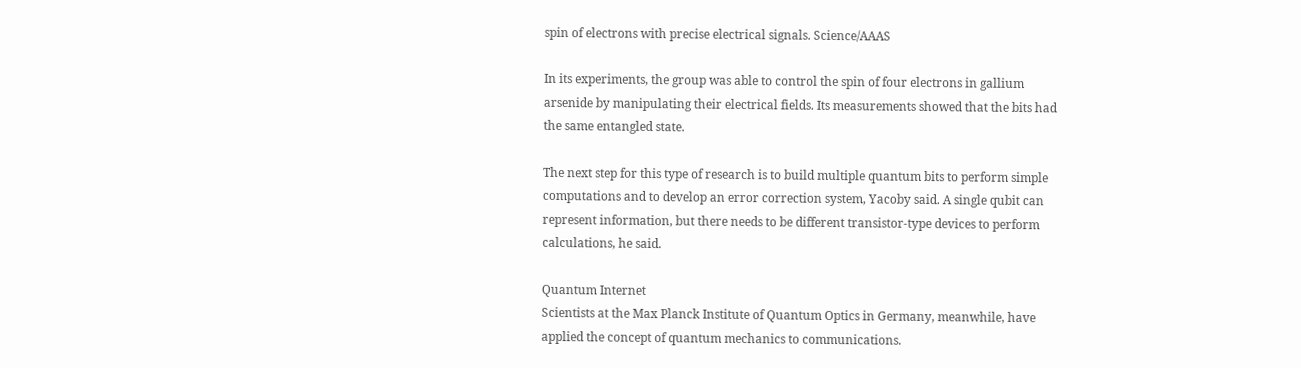spin of electrons with precise electrical signals. Science/AAAS

In its experiments, the group was able to control the spin of four electrons in gallium arsenide by manipulating their electrical fields. Its measurements showed that the bits had the same entangled state.

The next step for this type of research is to build multiple quantum bits to perform simple computations and to develop an error correction system, Yacoby said. A single qubit can represent information, but there needs to be different transistor-type devices to perform calculations, he said.

Quantum Internet
Scientists at the Max Planck Institute of Quantum Optics in Germany, meanwhile, have applied the concept of quantum mechanics to communications.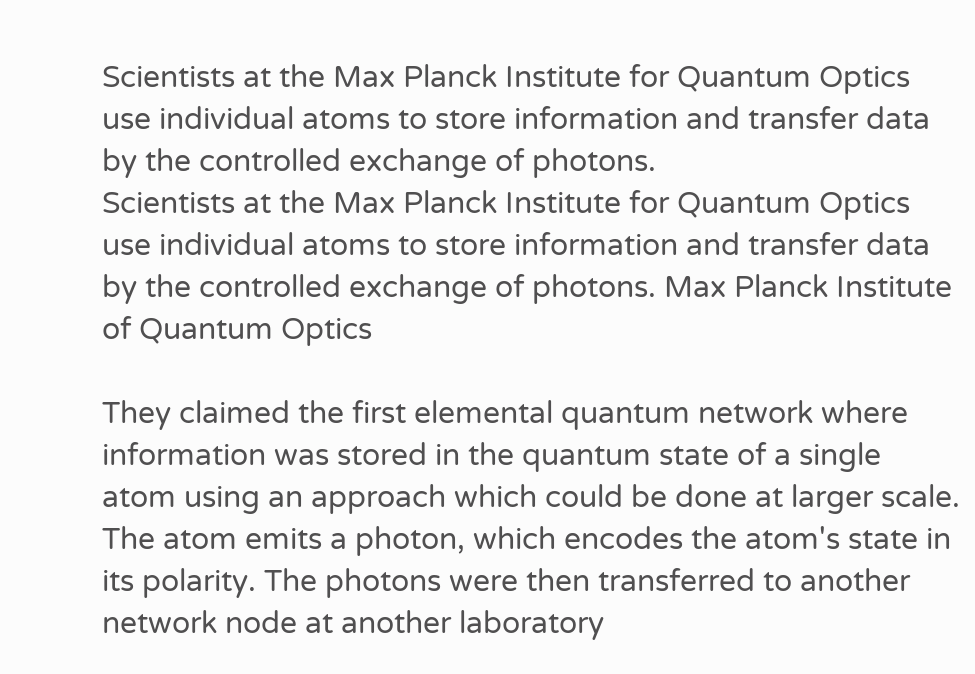Scientists at the Max Planck Institute for Quantum Optics use individual atoms to store information and transfer data by the controlled exchange of photons.
Scientists at the Max Planck Institute for Quantum Optics use individual atoms to store information and transfer data by the controlled exchange of photons. Max Planck Institute of Quantum Optics

They claimed the first elemental quantum network where information was stored in the quantum state of a single atom using an approach which could be done at larger scale. The atom emits a photon, which encodes the atom's state in its polarity. The photons were then transferred to another network node at another laboratory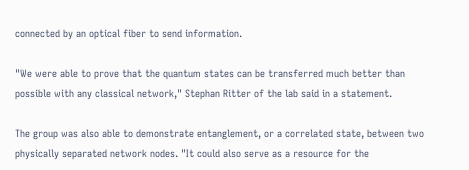connected by an optical fiber to send information.

"We were able to prove that the quantum states can be transferred much better than possible with any classical network," Stephan Ritter of the lab said in a statement.

The group was also able to demonstrate entanglement, or a correlated state, between two physically separated network nodes. "It could also serve as a resource for the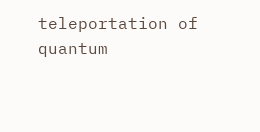teleportation of quantum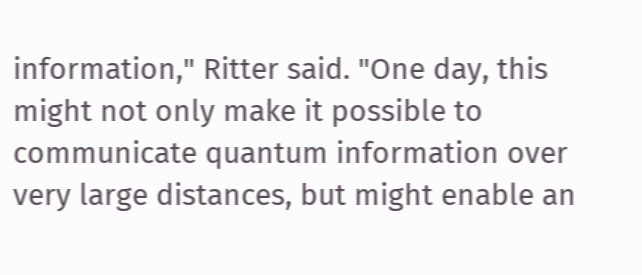information," Ritter said. "One day, this might not only make it possible to communicate quantum information over very large distances, but might enable an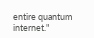entire quantum internet."